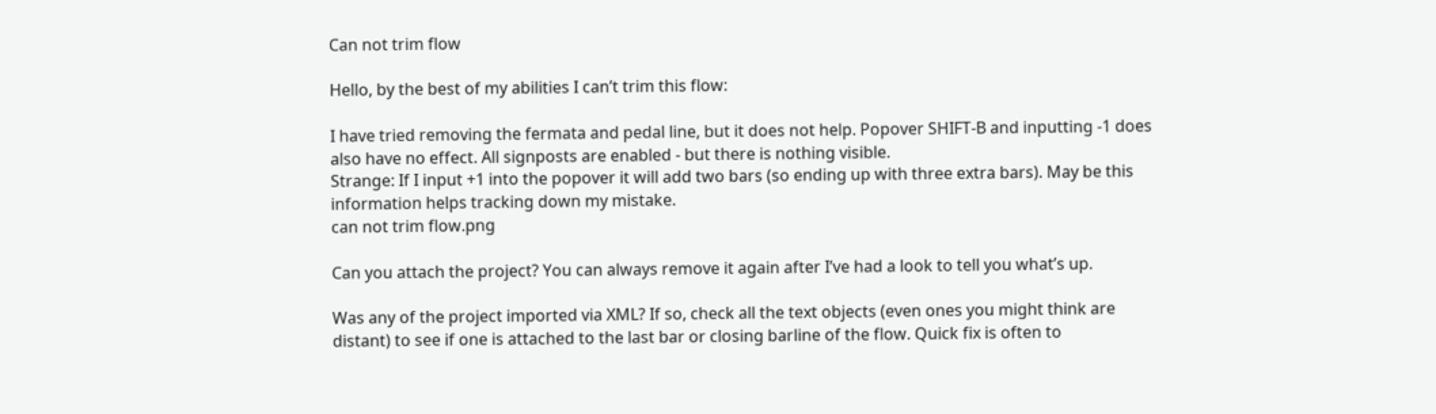Can not trim flow

Hello, by the best of my abilities I can’t trim this flow:

I have tried removing the fermata and pedal line, but it does not help. Popover SHIFT-B and inputting -1 does also have no effect. All signposts are enabled - but there is nothing visible.
Strange: If I input +1 into the popover it will add two bars (so ending up with three extra bars). May be this information helps tracking down my mistake.
can not trim flow.png

Can you attach the project? You can always remove it again after I’ve had a look to tell you what’s up.

Was any of the project imported via XML? If so, check all the text objects (even ones you might think are distant) to see if one is attached to the last bar or closing barline of the flow. Quick fix is often to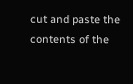cut and paste the contents of the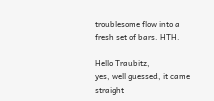troublesome flow into a fresh set of bars. HTH.

Hello Traubitz,
yes, well guessed, it came straight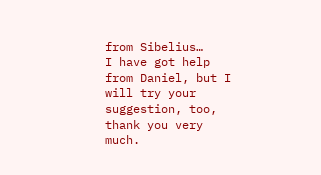from Sibelius…
I have got help from Daniel, but I will try your suggestion, too, thank you very much.